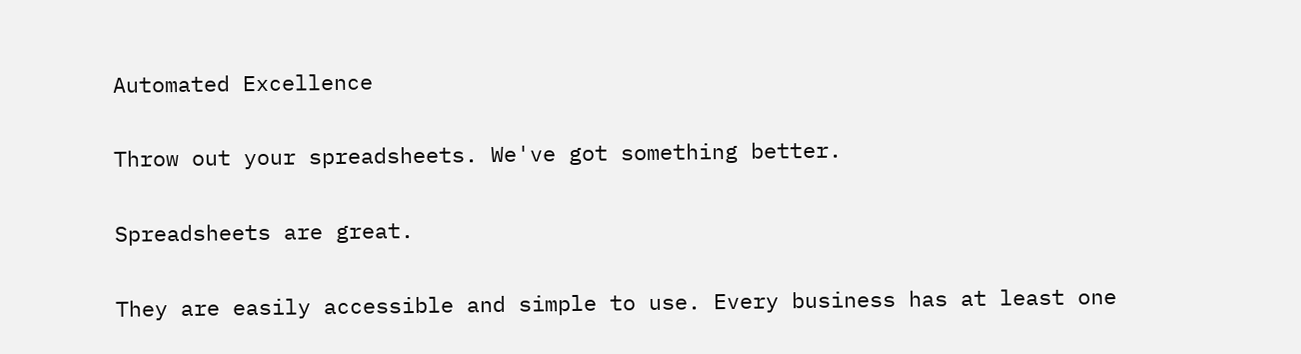Automated Excellence

Throw out your spreadsheets. We've got something better.

Spreadsheets are great.

They are easily accessible and simple to use. Every business has at least one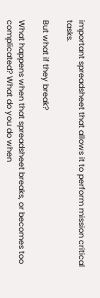important spreadsheet that allows it to perform mission critical tasks.

But what if they break?

What happens when that spreadsheet breaks, or becomes too complicated? What do you do when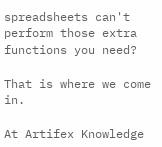spreadsheets can't perform those extra functions you need?

That is where we come in.

At Artifex Knowledge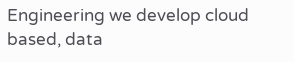Engineering we develop cloud based, data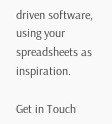driven software, using your spreadsheets as inspiration.

Get in Touch